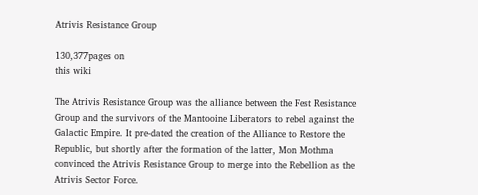Atrivis Resistance Group

130,377pages on
this wiki

The Atrivis Resistance Group was the alliance between the Fest Resistance Group and the survivors of the Mantooine Liberators to rebel against the Galactic Empire. It pre-dated the creation of the Alliance to Restore the Republic, but shortly after the formation of the latter, Mon Mothma convinced the Atrivis Resistance Group to merge into the Rebellion as the Atrivis Sector Force.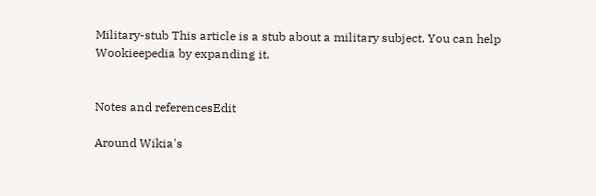Military-stub This article is a stub about a military subject. You can help Wookieepedia by expanding it.


Notes and referencesEdit

Around Wikia's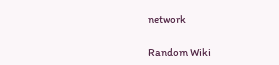network

Random Wiki